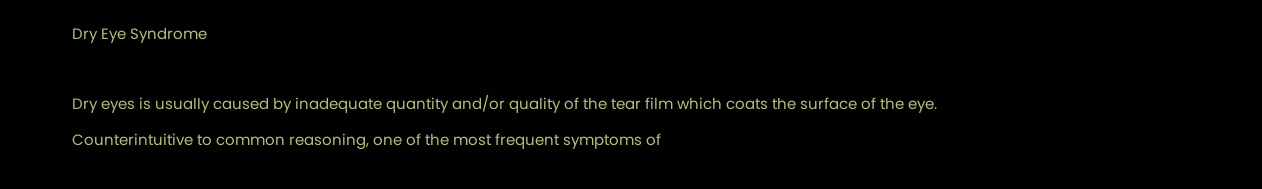Dry Eye Syndrome

Dry eyes is usually caused by inadequate quantity and/or quality of the tear film which coats the surface of the eye. Counterintuitive to common reasoning, one of the most frequent symptoms of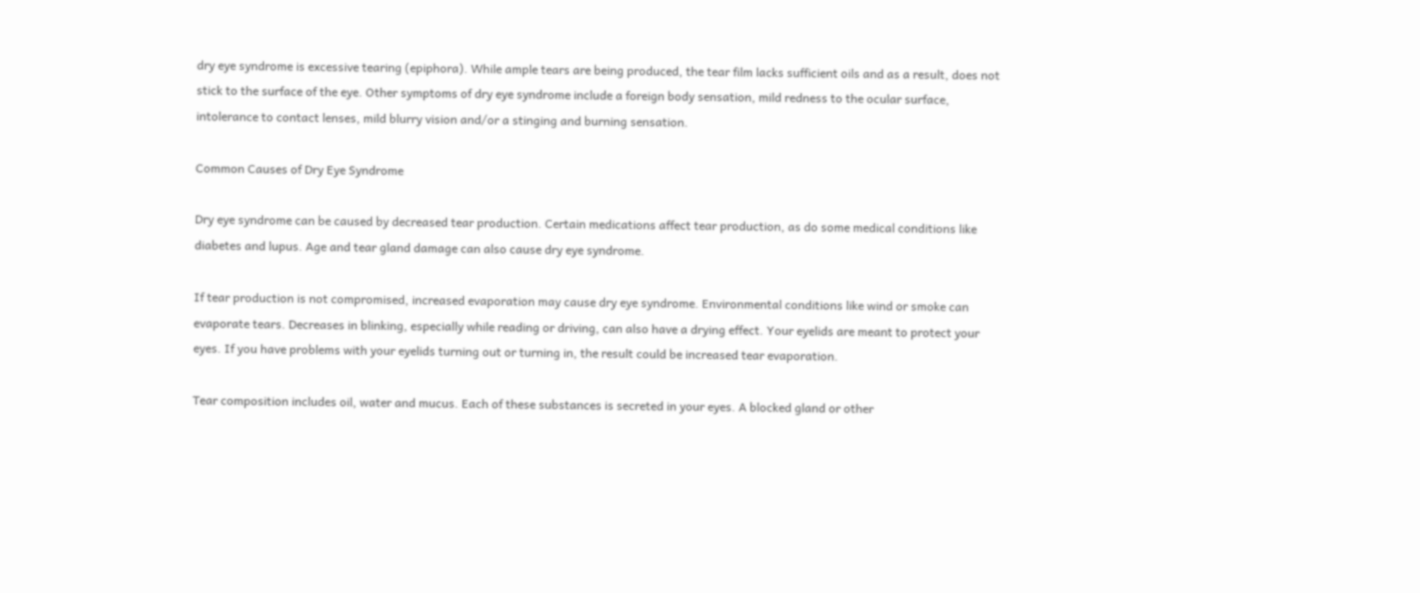dry eye syndrome is excessive tearing (epiphora). While ample tears are being produced, the tear film lacks sufficient oils and as a result, does not stick to the surface of the eye. Other symptoms of dry eye syndrome include a foreign body sensation, mild redness to the ocular surface, intolerance to contact lenses, mild blurry vision and/or a stinging and burning sensation.

Common Causes of Dry Eye Syndrome

Dry eye syndrome can be caused by decreased tear production. Certain medications affect tear production, as do some medical conditions like diabetes and lupus. Age and tear gland damage can also cause dry eye syndrome.

If tear production is not compromised, increased evaporation may cause dry eye syndrome. Environmental conditions like wind or smoke can evaporate tears. Decreases in blinking, especially while reading or driving, can also have a drying effect. Your eyelids are meant to protect your eyes. If you have problems with your eyelids turning out or turning in, the result could be increased tear evaporation.

Tear composition includes oil, water and mucus. Each of these substances is secreted in your eyes. A blocked gland or other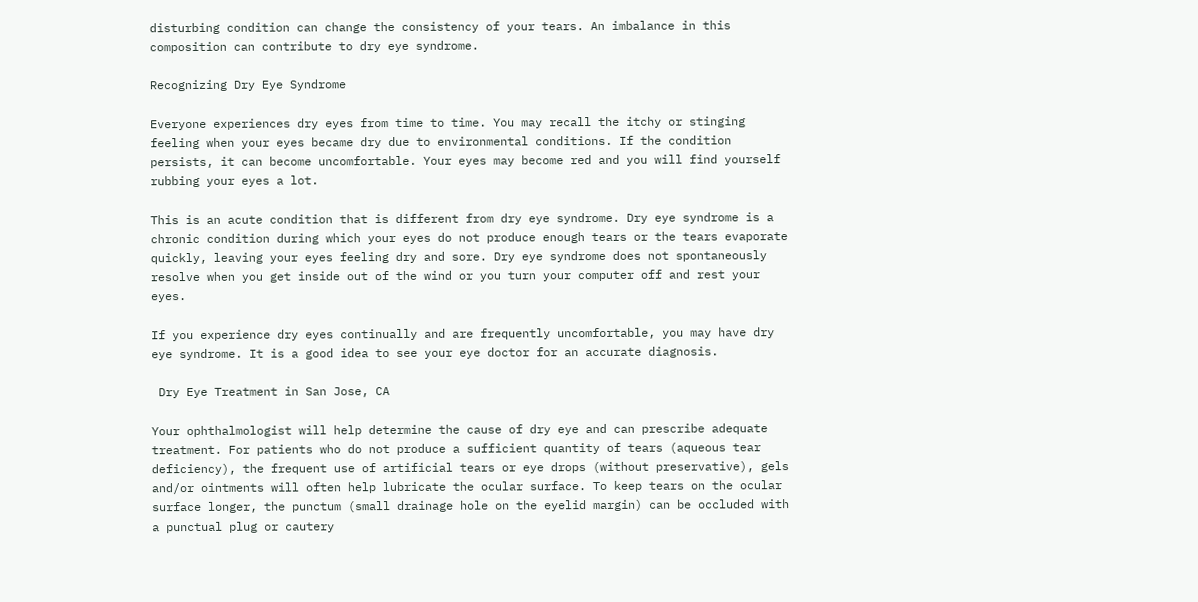disturbing condition can change the consistency of your tears. An imbalance in this composition can contribute to dry eye syndrome.

Recognizing Dry Eye Syndrome

Everyone experiences dry eyes from time to time. You may recall the itchy or stinging feeling when your eyes became dry due to environmental conditions. If the condition persists, it can become uncomfortable. Your eyes may become red and you will find yourself rubbing your eyes a lot.

This is an acute condition that is different from dry eye syndrome. Dry eye syndrome is a chronic condition during which your eyes do not produce enough tears or the tears evaporate quickly, leaving your eyes feeling dry and sore. Dry eye syndrome does not spontaneously resolve when you get inside out of the wind or you turn your computer off and rest your eyes.

If you experience dry eyes continually and are frequently uncomfortable, you may have dry eye syndrome. It is a good idea to see your eye doctor for an accurate diagnosis.

 Dry Eye Treatment in San Jose, CA

Your ophthalmologist will help determine the cause of dry eye and can prescribe adequate treatment. For patients who do not produce a sufficient quantity of tears (aqueous tear deficiency), the frequent use of artificial tears or eye drops (without preservative), gels and/or ointments will often help lubricate the ocular surface. To keep tears on the ocular surface longer, the punctum (small drainage hole on the eyelid margin) can be occluded with a punctual plug or cautery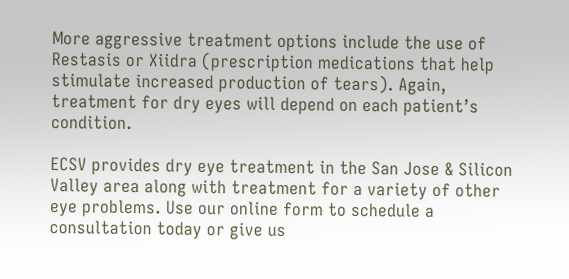More aggressive treatment options include the use of Restasis or Xiidra (prescription medications that help stimulate increased production of tears). Again, treatment for dry eyes will depend on each patient’s condition.

ECSV provides dry eye treatment in the San Jose & Silicon Valley area along with treatment for a variety of other eye problems. Use our online form to schedule a consultation today or give us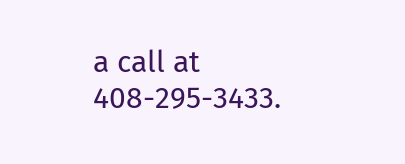a call at 408-295-3433.